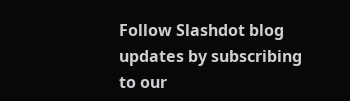Follow Slashdot blog updates by subscribing to our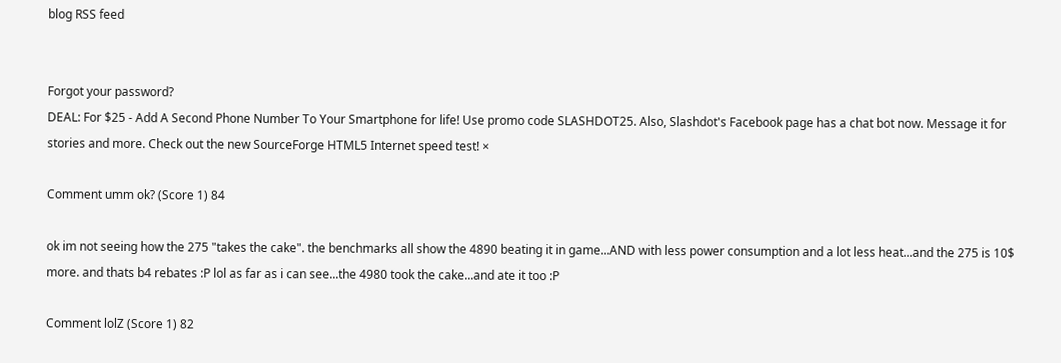blog RSS feed


Forgot your password?
DEAL: For $25 - Add A Second Phone Number To Your Smartphone for life! Use promo code SLASHDOT25. Also, Slashdot's Facebook page has a chat bot now. Message it for stories and more. Check out the new SourceForge HTML5 Internet speed test! ×

Comment umm ok? (Score 1) 84

ok im not seeing how the 275 "takes the cake". the benchmarks all show the 4890 beating it in game...AND with less power consumption and a lot less heat...and the 275 is 10$ more. and thats b4 rebates :P lol as far as i can see...the 4980 took the cake...and ate it too :P

Comment lolZ (Score 1) 82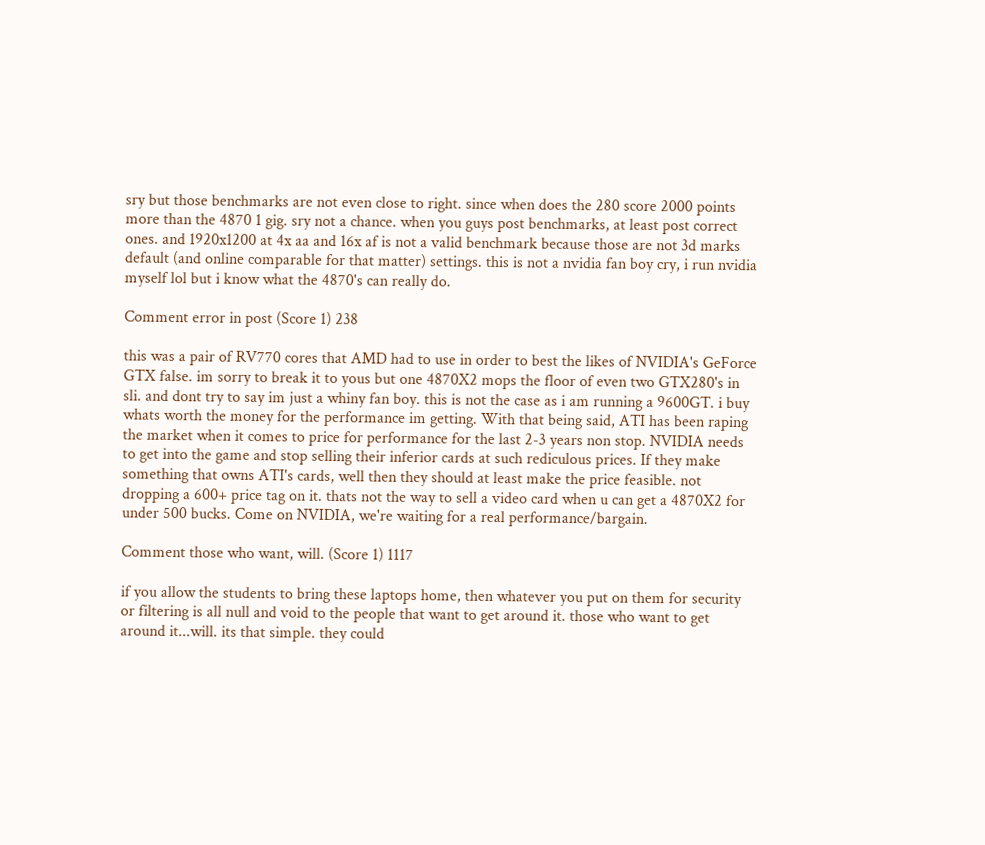sry but those benchmarks are not even close to right. since when does the 280 score 2000 points more than the 4870 1 gig. sry not a chance. when you guys post benchmarks, at least post correct ones. and 1920x1200 at 4x aa and 16x af is not a valid benchmark because those are not 3d marks default (and online comparable for that matter) settings. this is not a nvidia fan boy cry, i run nvidia myself lol but i know what the 4870's can really do.

Comment error in post (Score 1) 238

this was a pair of RV770 cores that AMD had to use in order to best the likes of NVIDIA's GeForce GTX false. im sorry to break it to yous but one 4870X2 mops the floor of even two GTX280's in sli. and dont try to say im just a whiny fan boy. this is not the case as i am running a 9600GT. i buy whats worth the money for the performance im getting. With that being said, ATI has been raping the market when it comes to price for performance for the last 2-3 years non stop. NVIDIA needs to get into the game and stop selling their inferior cards at such rediculous prices. If they make something that owns ATI's cards, well then they should at least make the price feasible. not dropping a 600+ price tag on it. thats not the way to sell a video card when u can get a 4870X2 for under 500 bucks. Come on NVIDIA, we're waiting for a real performance/bargain.

Comment those who want, will. (Score 1) 1117

if you allow the students to bring these laptops home, then whatever you put on them for security or filtering is all null and void to the people that want to get around it. those who want to get around it...will. its that simple. they could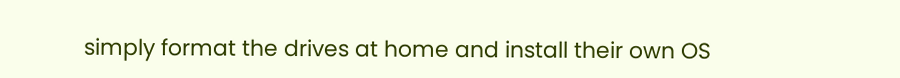simply format the drives at home and install their own OS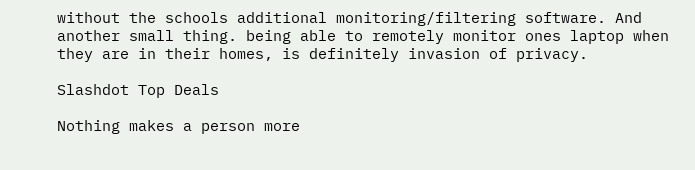without the schools additional monitoring/filtering software. And another small thing. being able to remotely monitor ones laptop when they are in their homes, is definitely invasion of privacy.

Slashdot Top Deals

Nothing makes a person more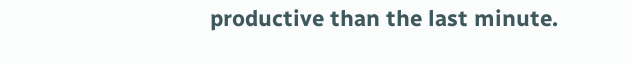productive than the last minute.